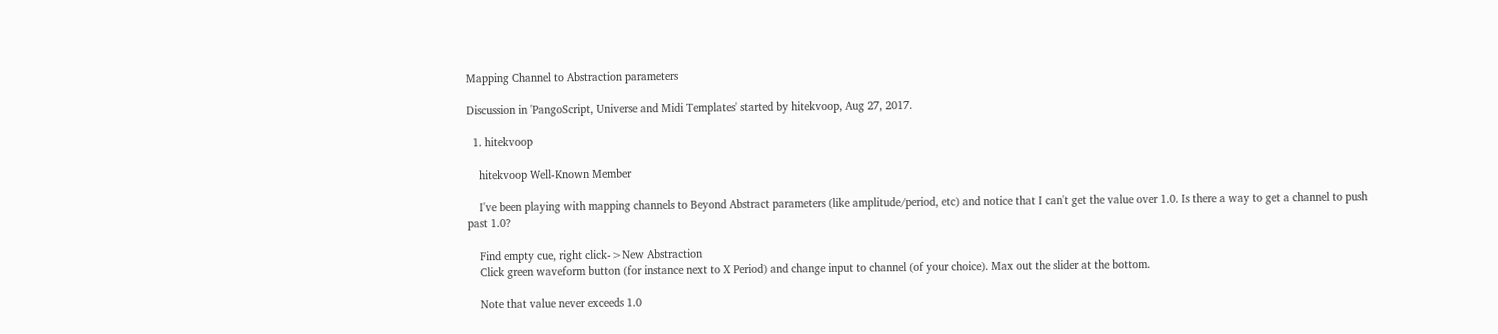Mapping Channel to Abstraction parameters

Discussion in 'PangoScript, Universe and Midi Templates' started by hitekvoop, Aug 27, 2017.

  1. hitekvoop

    hitekvoop Well-Known Member

    I've been playing with mapping channels to Beyond Abstract parameters (like amplitude/period, etc) and notice that I can't get the value over 1.0. Is there a way to get a channel to push past 1.0?

    Find empty cue, right click->New Abstraction
    Click green waveform button (for instance next to X Period) and change input to channel (of your choice). Max out the slider at the bottom.

    Note that value never exceeds 1.0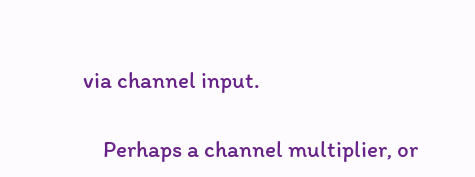via channel input.

    Perhaps a channel multiplier, or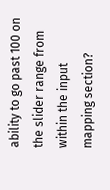ability to go past 100 on the slider range from within the input mapping section?